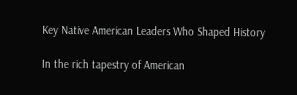Key Native American Leaders Who Shaped History

In the rich tapestry of American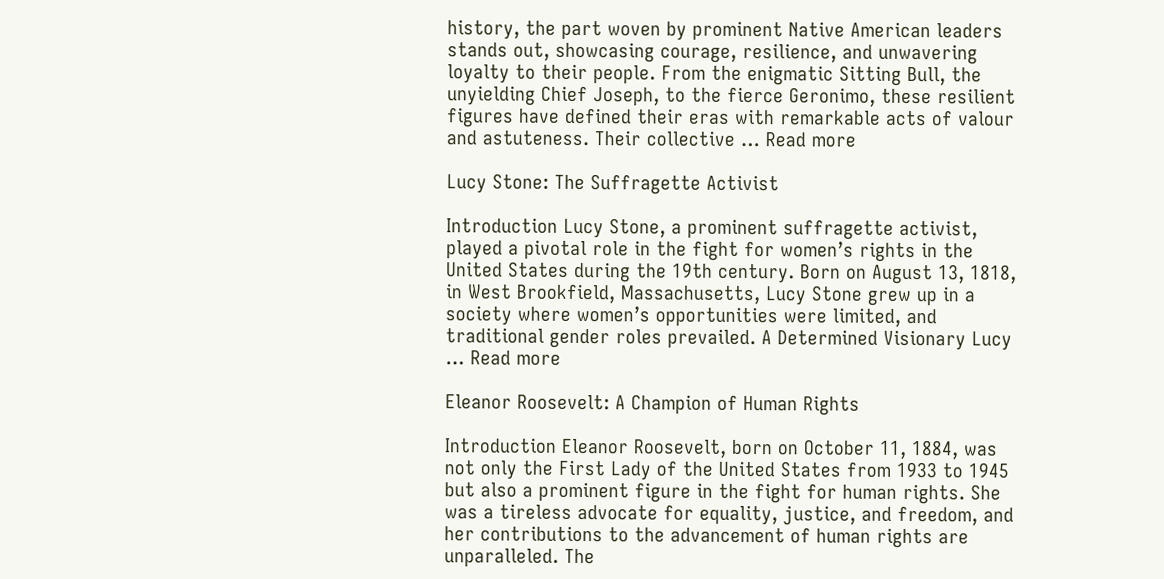history, the part woven by prominent Native American leaders stands out, showcasing courage, resilience, and unwavering loyalty to their people. From the enigmatic Sitting Bull, the unyielding Chief Joseph, to the fierce Geronimo, these resilient figures have defined their eras with remarkable acts of valour and astuteness. Their collective … Read more

Lucy Stone: The Suffragette Activist

Introduction Lucy Stone, a prominent suffragette activist, played a pivotal role in the fight for women’s rights in the United States during the 19th century. Born on August 13, 1818, in West Brookfield, Massachusetts, Lucy Stone grew up in a society where women’s opportunities were limited, and traditional gender roles prevailed. A Determined Visionary Lucy … Read more

Eleanor Roosevelt: A Champion of Human Rights

Introduction Eleanor Roosevelt, born on October 11, 1884, was not only the First Lady of the United States from 1933 to 1945 but also a prominent figure in the fight for human rights. She was a tireless advocate for equality, justice, and freedom, and her contributions to the advancement of human rights are unparalleled. The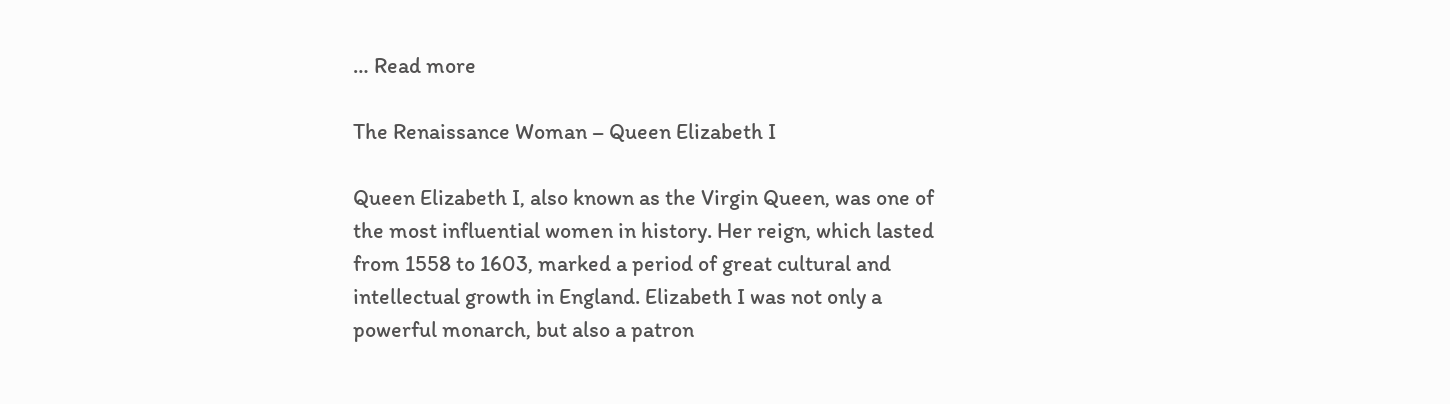… Read more

The Renaissance Woman – Queen Elizabeth I

Queen Elizabeth I, also known as the Virgin Queen, was one of the most influential women in history. Her reign, which lasted from 1558 to 1603, marked a period of great cultural and intellectual growth in England. Elizabeth I was not only a powerful monarch, but also a patron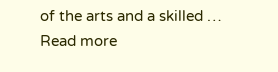of the arts and a skilled … Read more